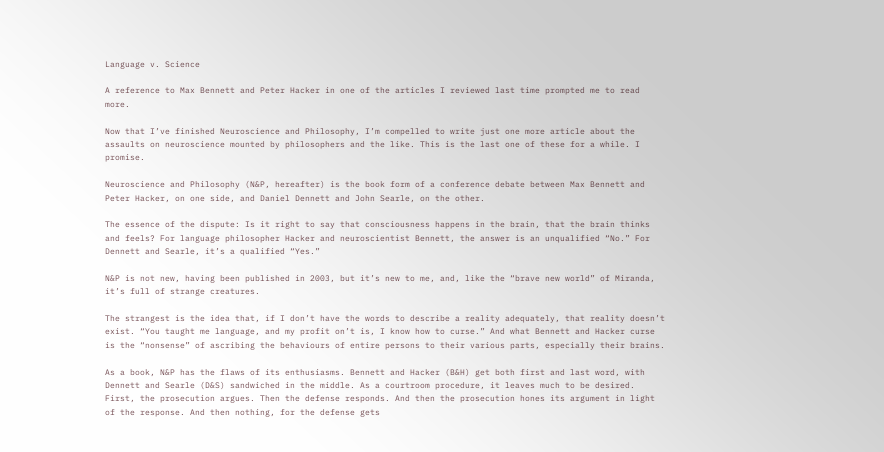Language v. Science

A reference to Max Bennett and Peter Hacker in one of the articles I reviewed last time prompted me to read more.

Now that I’ve finished Neuroscience and Philosophy, I’m compelled to write just one more article about the assaults on neuroscience mounted by philosophers and the like. This is the last one of these for a while. I promise.

Neuroscience and Philosophy (N&P, hereafter) is the book form of a conference debate between Max Bennett and Peter Hacker, on one side, and Daniel Dennett and John Searle, on the other.

The essence of the dispute: Is it right to say that consciousness happens in the brain, that the brain thinks and feels? For language philosopher Hacker and neuroscientist Bennett, the answer is an unqualified “No.” For Dennett and Searle, it’s a qualified “Yes.”

N&P is not new, having been published in 2003, but it’s new to me, and, like the “brave new world” of Miranda, it’s full of strange creatures.

The strangest is the idea that, if I don’t have the words to describe a reality adequately, that reality doesn’t exist. “You taught me language, and my profit on’t is, I know how to curse.” And what Bennett and Hacker curse is the “nonsense” of ascribing the behaviours of entire persons to their various parts, especially their brains.

As a book, N&P has the flaws of its enthusiasms. Bennett and Hacker (B&H) get both first and last word, with Dennett and Searle (D&S) sandwiched in the middle. As a courtroom procedure, it leaves much to be desired. First, the prosecution argues. Then the defense responds. And then the prosecution hones its argument in light of the response. And then nothing, for the defense gets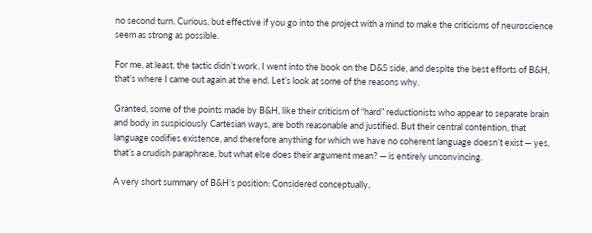no second turn. Curious, but effective if you go into the project with a mind to make the criticisms of neuroscience seem as strong as possible.

For me, at least, the tactic didn’t work. I went into the book on the D&S side, and despite the best efforts of B&H, that’s where I came out again at the end. Let’s look at some of the reasons why.

Granted, some of the points made by B&H, like their criticism of “hard” reductionists who appear to separate brain and body in suspiciously Cartesian ways, are both reasonable and justified. But their central contention, that language codifies existence, and therefore anything for which we have no coherent language doesn’t exist — yes, that’s a crudish paraphrase, but what else does their argument mean? — is entirely unconvincing.

A very short summary of B&H’s position: Considered conceptually,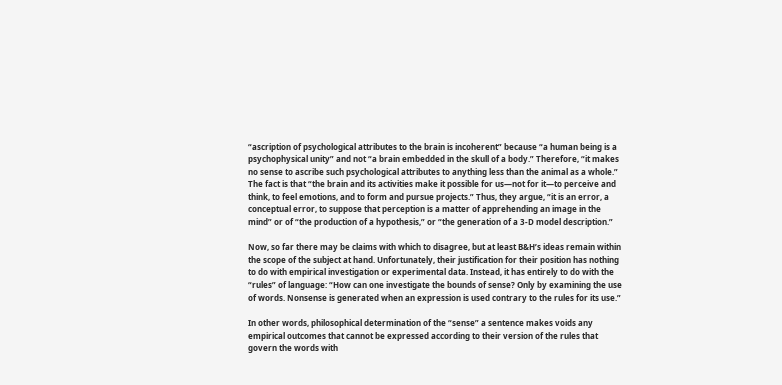“ascription of psychological attributes to the brain is incoherent” because “a human being is a psychophysical unity” and not “a brain embedded in the skull of a body.” Therefore, “it makes no sense to ascribe such psychological attributes to anything less than the animal as a whole.” The fact is that “the brain and its activities make it possible for us—not for it—to perceive and think, to feel emotions, and to form and pursue projects.” Thus, they argue, “it is an error, a conceptual error, to suppose that perception is a matter of apprehending an image in the mind” or of “the production of a hypothesis,” or “the generation of a 3-D model description.”

Now, so far there may be claims with which to disagree, but at least B&H’s ideas remain within the scope of the subject at hand. Unfortunately, their justification for their position has nothing to do with empirical investigation or experimental data. Instead, it has entirely to do with the “rules” of language: “How can one investigate the bounds of sense? Only by examining the use of words. Nonsense is generated when an expression is used contrary to the rules for its use.”

In other words, philosophical determination of the “sense” a sentence makes voids any empirical outcomes that cannot be expressed according to their version of the rules that govern the words with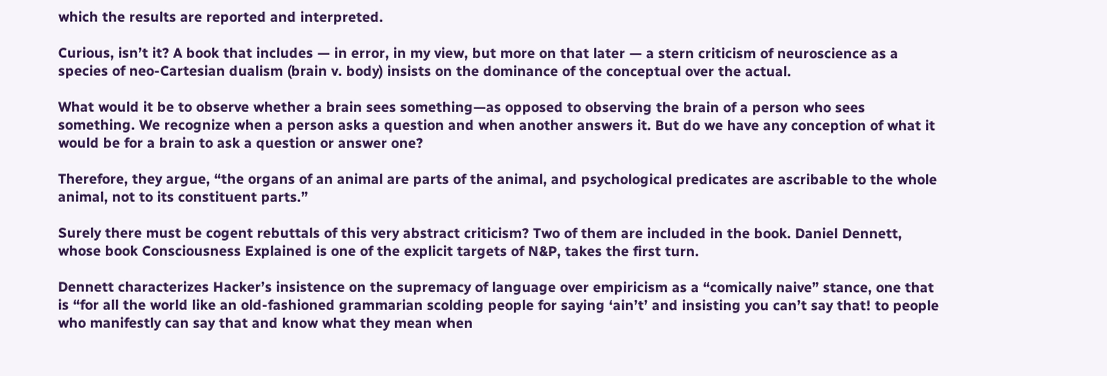which the results are reported and interpreted.

Curious, isn’t it? A book that includes — in error, in my view, but more on that later — a stern criticism of neuroscience as a species of neo-Cartesian dualism (brain v. body) insists on the dominance of the conceptual over the actual.

What would it be to observe whether a brain sees something—as opposed to observing the brain of a person who sees something. We recognize when a person asks a question and when another answers it. But do we have any conception of what it would be for a brain to ask a question or answer one?

Therefore, they argue, “the organs of an animal are parts of the animal, and psychological predicates are ascribable to the whole animal, not to its constituent parts.”

Surely there must be cogent rebuttals of this very abstract criticism? Two of them are included in the book. Daniel Dennett, whose book Consciousness Explained is one of the explicit targets of N&P, takes the first turn.

Dennett characterizes Hacker’s insistence on the supremacy of language over empiricism as a “comically naive” stance, one that is “for all the world like an old-fashioned grammarian scolding people for saying ‘ain’t’ and insisting you can’t say that! to people who manifestly can say that and know what they mean when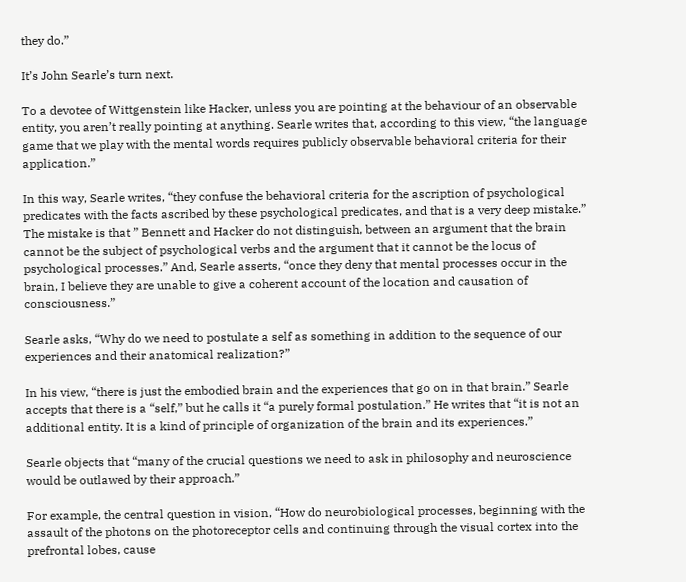they do.”

It’s John Searle’s turn next.

To a devotee of Wittgenstein like Hacker, unless you are pointing at the behaviour of an observable entity, you aren’t really pointing at anything. Searle writes that, according to this view, “the language game that we play with the mental words requires publicly observable behavioral criteria for their application.”

In this way, Searle writes, “they confuse the behavioral criteria for the ascription of psychological predicates with the facts ascribed by these psychological predicates, and that is a very deep mistake.” The mistake is that ” Bennett and Hacker do not distinguish, between an argument that the brain cannot be the subject of psychological verbs and the argument that it cannot be the locus of psychological processes.” And, Searle asserts, “once they deny that mental processes occur in the brain, I believe they are unable to give a coherent account of the location and causation of consciousness.”

Searle asks, “Why do we need to postulate a self as something in addition to the sequence of our experiences and their anatomical realization?”

In his view, “there is just the embodied brain and the experiences that go on in that brain.” Searle accepts that there is a “self,” but he calls it “a purely formal postulation.” He writes that “it is not an additional entity. It is a kind of principle of organization of the brain and its experiences.”

Searle objects that “many of the crucial questions we need to ask in philosophy and neuroscience would be outlawed by their approach.”

For example, the central question in vision, “How do neurobiological processes, beginning with the assault of the photons on the photoreceptor cells and continuing through the visual cortex into the prefrontal lobes, cause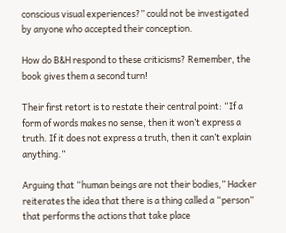conscious visual experiences?” could not be investigated by anyone who accepted their conception.

How do B&H respond to these criticisms? Remember, the book gives them a second turn!

Their first retort is to restate their central point: “If a form of words makes no sense, then it won’t express a truth. If it does not express a truth, then it can’t explain anything.”

Arguing that “human beings are not their bodies,” Hacker reiterates the idea that there is a thing called a “person” that performs the actions that take place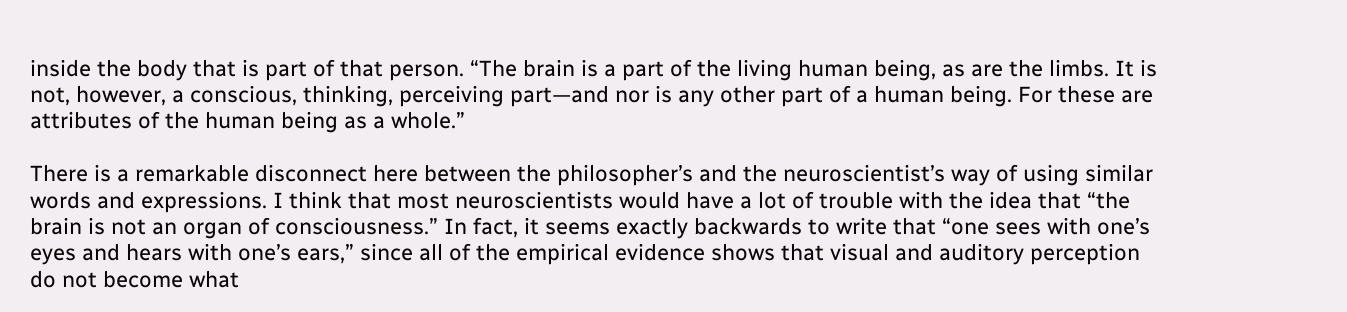inside the body that is part of that person. “The brain is a part of the living human being, as are the limbs. It is not, however, a conscious, thinking, perceiving part—and nor is any other part of a human being. For these are attributes of the human being as a whole.”

There is a remarkable disconnect here between the philosopher’s and the neuroscientist’s way of using similar words and expressions. I think that most neuroscientists would have a lot of trouble with the idea that “the brain is not an organ of consciousness.” In fact, it seems exactly backwards to write that “one sees with one’s eyes and hears with one’s ears,” since all of the empirical evidence shows that visual and auditory perception do not become what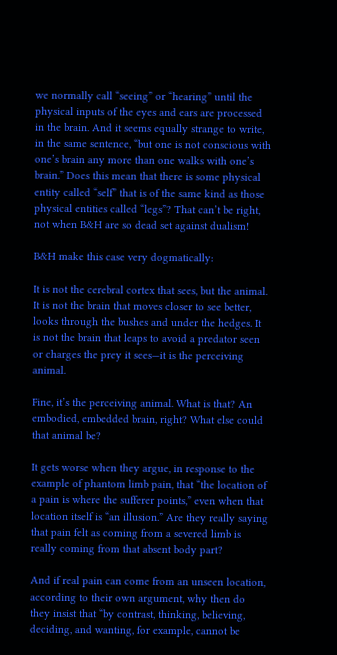we normally call “seeing” or “hearing” until the physical inputs of the eyes and ears are processed in the brain. And it seems equally strange to write, in the same sentence, “but one is not conscious with one’s brain any more than one walks with one’s brain.” Does this mean that there is some physical entity called “self” that is of the same kind as those physical entities called “legs”? That can’t be right, not when B&H are so dead set against dualism!

B&H make this case very dogmatically:

It is not the cerebral cortex that sees, but the animal. It is not the brain that moves closer to see better, looks through the bushes and under the hedges. It is not the brain that leaps to avoid a predator seen or charges the prey it sees—it is the perceiving animal.

Fine, it’s the perceiving animal. What is that? An embodied, embedded brain, right? What else could that animal be?

It gets worse when they argue, in response to the example of phantom limb pain, that “the location of a pain is where the sufferer points,” even when that location itself is “an illusion.” Are they really saying that pain felt as coming from a severed limb is really coming from that absent body part?

And if real pain can come from an unseen location, according to their own argument, why then do they insist that “by contrast, thinking, believing, deciding, and wanting, for example, cannot be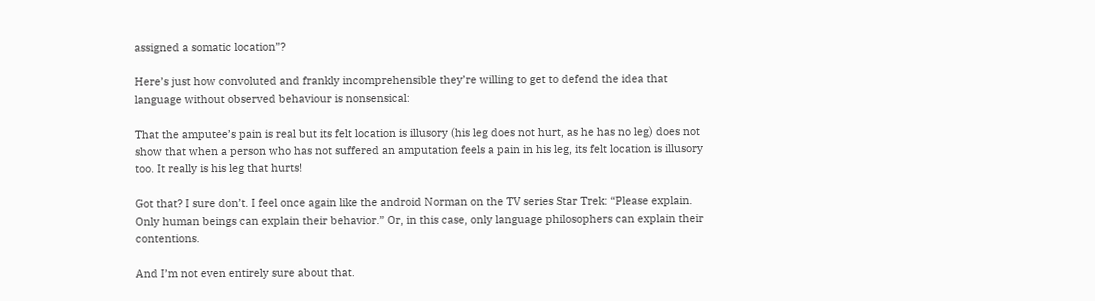assigned a somatic location”?

Here’s just how convoluted and frankly incomprehensible they’re willing to get to defend the idea that language without observed behaviour is nonsensical:

That the amputee’s pain is real but its felt location is illusory (his leg does not hurt, as he has no leg) does not show that when a person who has not suffered an amputation feels a pain in his leg, its felt location is illusory too. It really is his leg that hurts!

Got that? I sure don’t. I feel once again like the android Norman on the TV series Star Trek: “Please explain. Only human beings can explain their behavior.” Or, in this case, only language philosophers can explain their contentions.

And I’m not even entirely sure about that.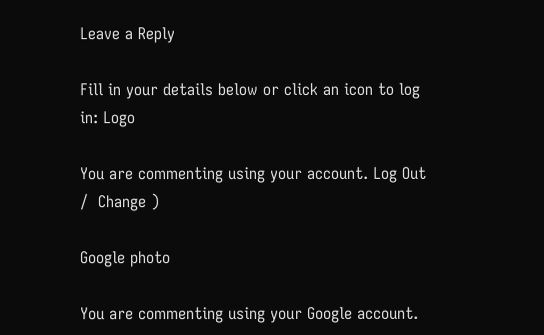Leave a Reply

Fill in your details below or click an icon to log in: Logo

You are commenting using your account. Log Out /  Change )

Google photo

You are commenting using your Google account.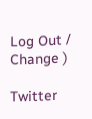Log Out /  Change )

Twitter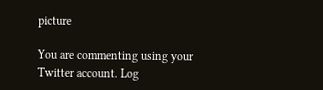picture

You are commenting using your Twitter account. Log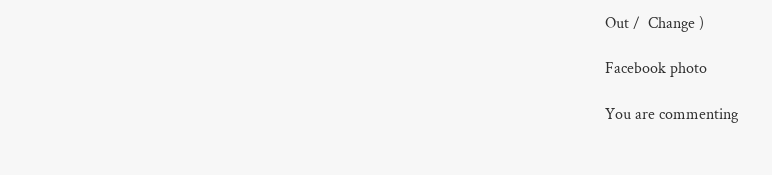Out /  Change )

Facebook photo

You are commenting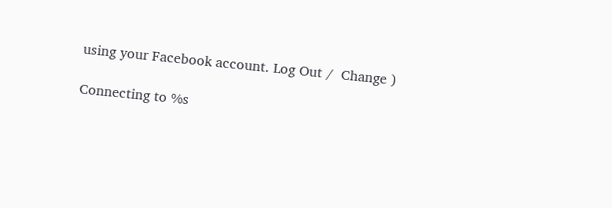using your Facebook account. Log Out /  Change )

Connecting to %s